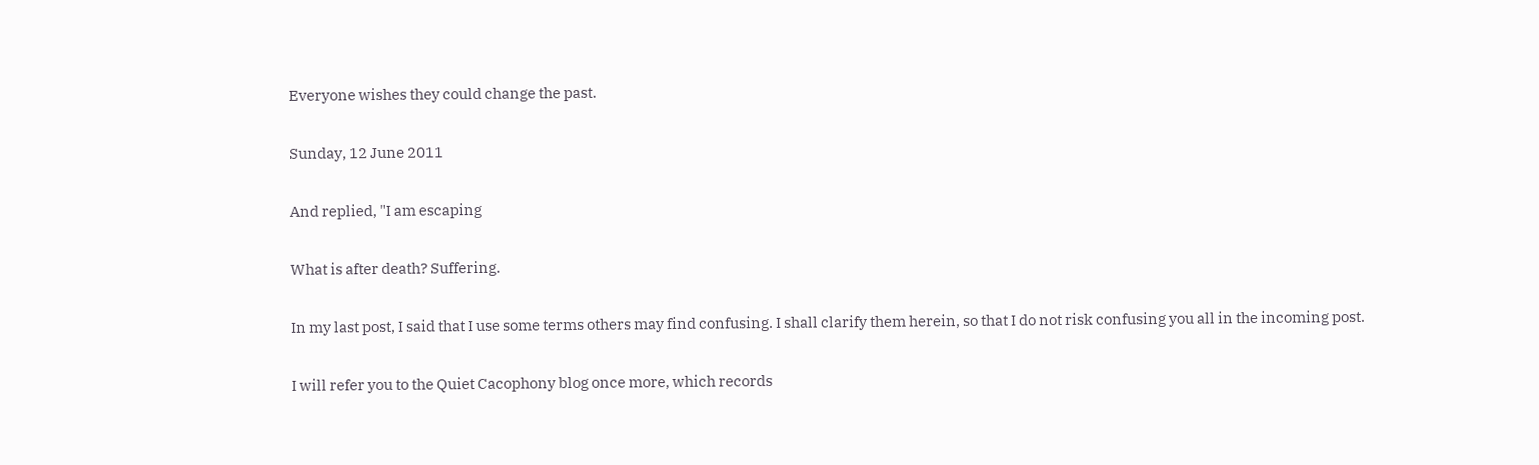Everyone wishes they could change the past.

Sunday, 12 June 2011

And replied, "I am escaping

What is after death? Suffering.

In my last post, I said that I use some terms others may find confusing. I shall clarify them herein, so that I do not risk confusing you all in the incoming post.

I will refer you to the Quiet Cacophony blog once more, which records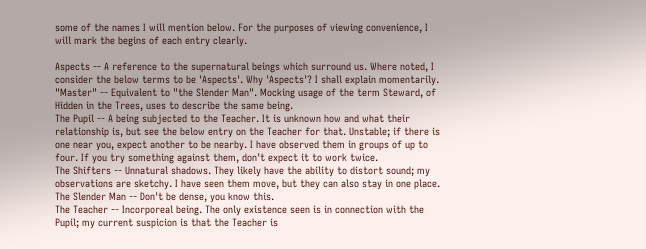some of the names I will mention below. For the purposes of viewing convenience, I will mark the begins of each entry clearly.

Aspects -- A reference to the supernatural beings which surround us. Where noted, I consider the below terms to be 'Aspects'. Why 'Aspects'? I shall explain momentarily.
"Master" -- Equivalent to "the Slender Man". Mocking usage of the term Steward, of Hidden in the Trees, uses to describe the same being.
The Pupil -- A being subjected to the Teacher. It is unknown how and what their relationship is, but see the below entry on the Teacher for that. Unstable; if there is one near you, expect another to be nearby. I have observed them in groups of up to four. If you try something against them, don't expect it to work twice.
The Shifters -- Unnatural shadows. They likely have the ability to distort sound; my observations are sketchy. I have seen them move, but they can also stay in one place.
The Slender Man -- Don't be dense, you know this.
The Teacher -- Incorporeal being. The only existence seen is in connection with the Pupil; my current suspicion is that the Teacher is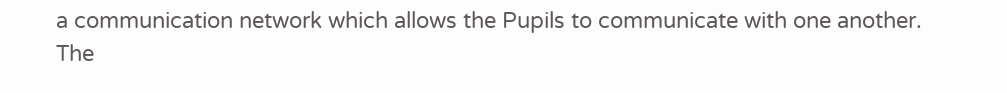a communication network which allows the Pupils to communicate with one another.
The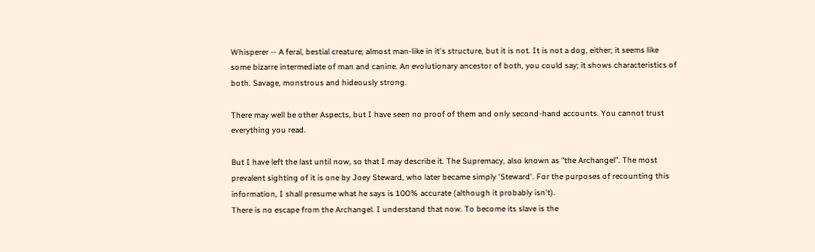Whisperer -- A feral, bestial creature; almost man-like in it's structure, but it is not. It is not a dog, either; it seems like some bizarre intermediate of man and canine. An evolutionary ancestor of both, you could say; it shows characteristics of both. Savage, monstrous and hideously strong.

There may well be other Aspects, but I have seen no proof of them and only second-hand accounts. You cannot trust everything you read.

But I have left the last until now, so that I may describe it. The Supremacy, also known as "the Archangel". The most prevalent sighting of it is one by Joey Steward, who later became simply 'Steward'. For the purposes of recounting this information, I shall presume what he says is 100% accurate (although it probably isn't).
There is no escape from the Archangel. I understand that now. To become its slave is the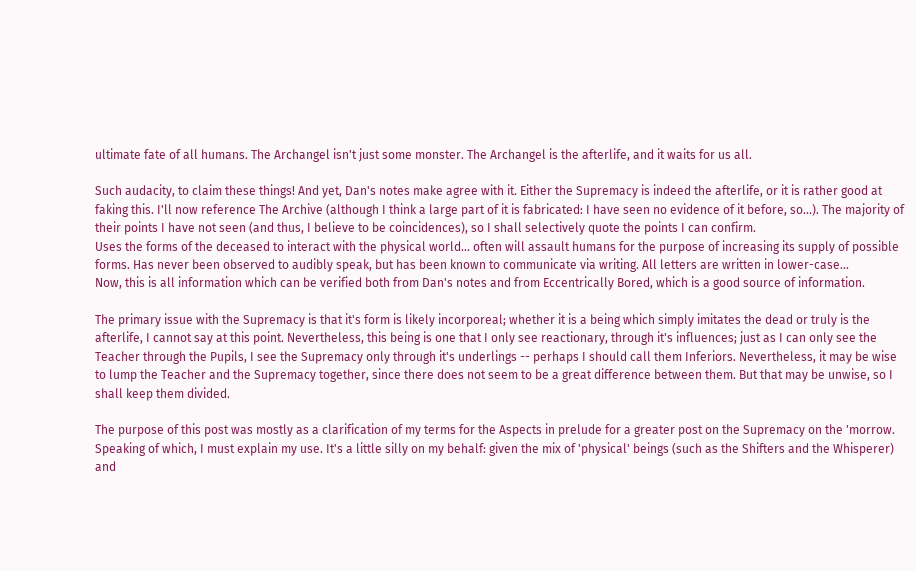ultimate fate of all humans. The Archangel isn't just some monster. The Archangel is the afterlife, and it waits for us all.

Such audacity, to claim these things! And yet, Dan's notes make agree with it. Either the Supremacy is indeed the afterlife, or it is rather good at faking this. I'll now reference The Archive (although I think a large part of it is fabricated: I have seen no evidence of it before, so...). The majority of their points I have not seen (and thus, I believe to be coincidences), so I shall selectively quote the points I can confirm.
Uses the forms of the deceased to interact with the physical world... often will assault humans for the purpose of increasing its supply of possible forms. Has never been observed to audibly speak, but has been known to communicate via writing. All letters are written in lower-case...
Now, this is all information which can be verified both from Dan's notes and from Eccentrically Bored, which is a good source of information.

The primary issue with the Supremacy is that it's form is likely incorporeal; whether it is a being which simply imitates the dead or truly is the afterlife, I cannot say at this point. Nevertheless, this being is one that I only see reactionary, through it's influences; just as I can only see the Teacher through the Pupils, I see the Supremacy only through it's underlings -- perhaps I should call them Inferiors. Nevertheless, it may be wise to lump the Teacher and the Supremacy together, since there does not seem to be a great difference between them. But that may be unwise, so I shall keep them divided.

The purpose of this post was mostly as a clarification of my terms for the Aspects in prelude for a greater post on the Supremacy on the 'morrow. Speaking of which, I must explain my use. It's a little silly on my behalf: given the mix of 'physical' beings (such as the Shifters and the Whisperer) and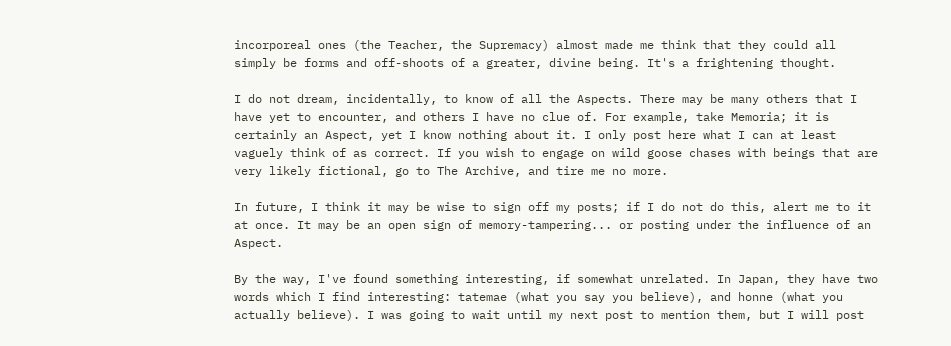incorporeal ones (the Teacher, the Supremacy) almost made me think that they could all simply be forms and off-shoots of a greater, divine being. It's a frightening thought.

I do not dream, incidentally, to know of all the Aspects. There may be many others that I have yet to encounter, and others I have no clue of. For example, take Memoria; it is certainly an Aspect, yet I know nothing about it. I only post here what I can at least vaguely think of as correct. If you wish to engage on wild goose chases with beings that are very likely fictional, go to The Archive, and tire me no more.

In future, I think it may be wise to sign off my posts; if I do not do this, alert me to it at once. It may be an open sign of memory-tampering... or posting under the influence of an Aspect.

By the way, I've found something interesting, if somewhat unrelated. In Japan, they have two words which I find interesting: tatemae (what you say you believe), and honne (what you actually believe). I was going to wait until my next post to mention them, but I will post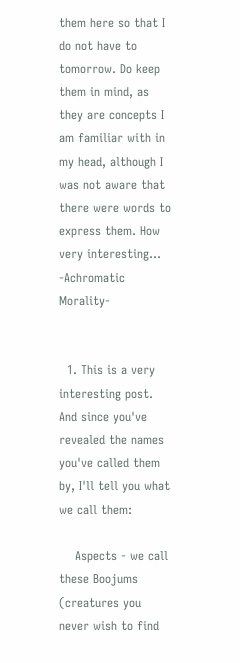them here so that I do not have to tomorrow. Do keep them in mind, as they are concepts I am familiar with in my head, although I was not aware that there were words to express them. How very interesting...
-Achromatic Morality-


  1. This is a very interesting post. And since you've revealed the names you've called them by, I'll tell you what we call them:

    Aspects - we call these Boojums (creatures you never wish to find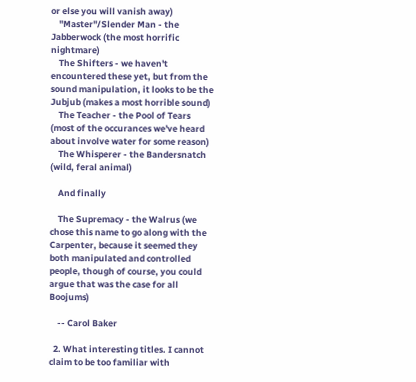or else you will vanish away)
    "Master"/Slender Man - the Jabberwock (the most horrific nightmare)
    The Shifters - we haven't encountered these yet, but from the sound manipulation, it looks to be the Jubjub (makes a most horrible sound)
    The Teacher - the Pool of Tears (most of the occurances we've heard about involve water for some reason)
    The Whisperer - the Bandersnatch (wild, feral animal)

    And finally

    The Supremacy - the Walrus (we chose this name to go along with the Carpenter, because it seemed they both manipulated and controlled people, though of course, you could argue that was the case for all Boojums)

    -- Carol Baker

  2. What interesting titles. I cannot claim to be too familiar with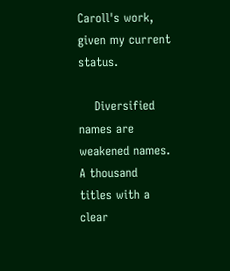Caroll's work, given my current status.

    Diversified names are weakened names. A thousand titles with a clear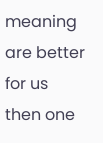meaning are better for us then one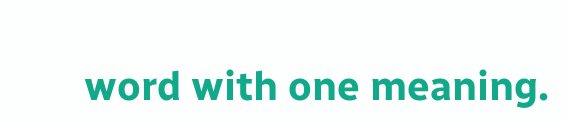word with one meaning.